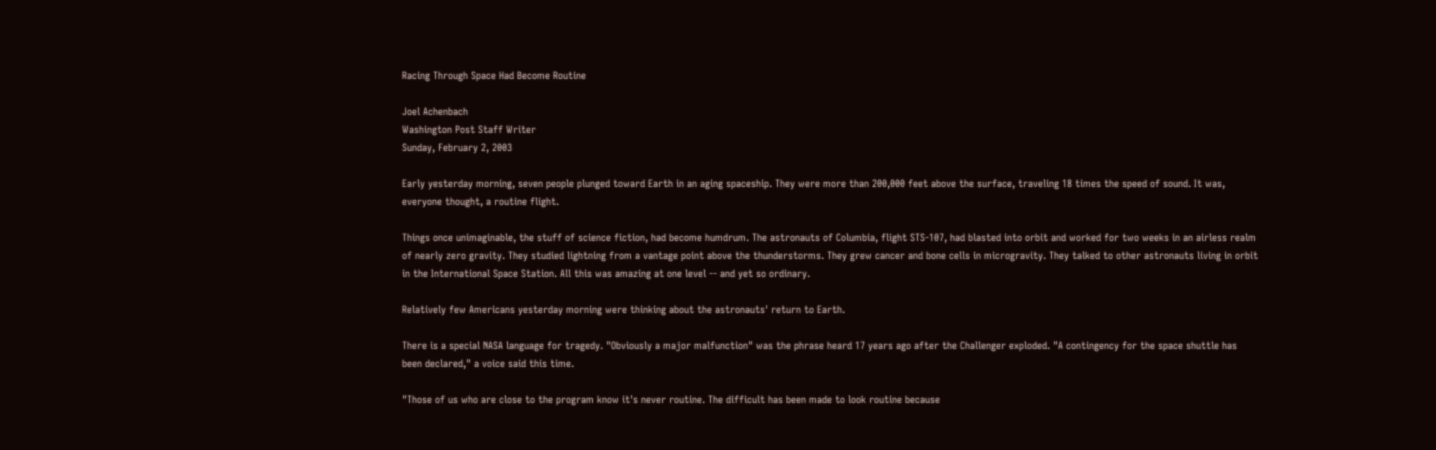Racing Through Space Had Become Routine

Joel Achenbach
Washington Post Staff Writer
Sunday, February 2, 2003

Early yesterday morning, seven people plunged toward Earth in an aging spaceship. They were more than 200,000 feet above the surface, traveling 18 times the speed of sound. It was, everyone thought, a routine flight.

Things once unimaginable, the stuff of science fiction, had become humdrum. The astronauts of Columbia, flight STS-107, had blasted into orbit and worked for two weeks in an airless realm of nearly zero gravity. They studied lightning from a vantage point above the thunderstorms. They grew cancer and bone cells in microgravity. They talked to other astronauts living in orbit in the International Space Station. All this was amazing at one level -- and yet so ordinary.

Relatively few Americans yesterday morning were thinking about the astronauts' return to Earth.

There is a special NASA language for tragedy. "Obviously a major malfunction" was the phrase heard 17 years ago after the Challenger exploded. "A contingency for the space shuttle has been declared," a voice said this time.

"Those of us who are close to the program know it's never routine. The difficult has been made to look routine because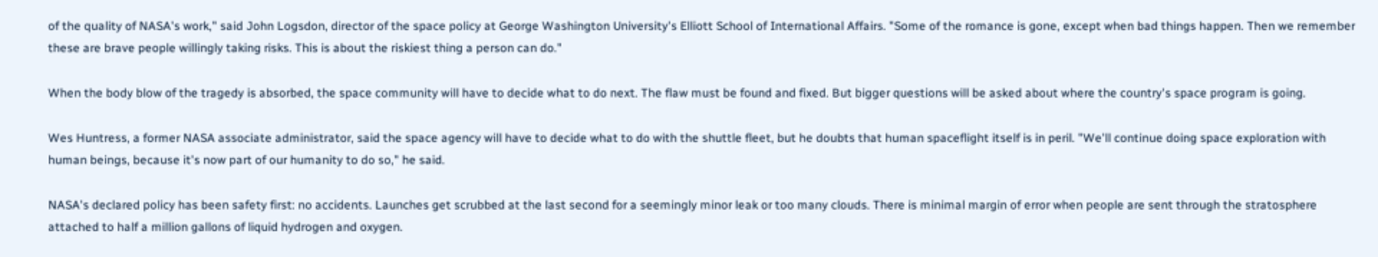of the quality of NASA's work," said John Logsdon, director of the space policy at George Washington University's Elliott School of International Affairs. "Some of the romance is gone, except when bad things happen. Then we remember these are brave people willingly taking risks. This is about the riskiest thing a person can do."

When the body blow of the tragedy is absorbed, the space community will have to decide what to do next. The flaw must be found and fixed. But bigger questions will be asked about where the country's space program is going.

Wes Huntress, a former NASA associate administrator, said the space agency will have to decide what to do with the shuttle fleet, but he doubts that human spaceflight itself is in peril. "We'll continue doing space exploration with human beings, because it's now part of our humanity to do so," he said.

NASA's declared policy has been safety first: no accidents. Launches get scrubbed at the last second for a seemingly minor leak or too many clouds. There is minimal margin of error when people are sent through the stratosphere attached to half a million gallons of liquid hydrogen and oxygen.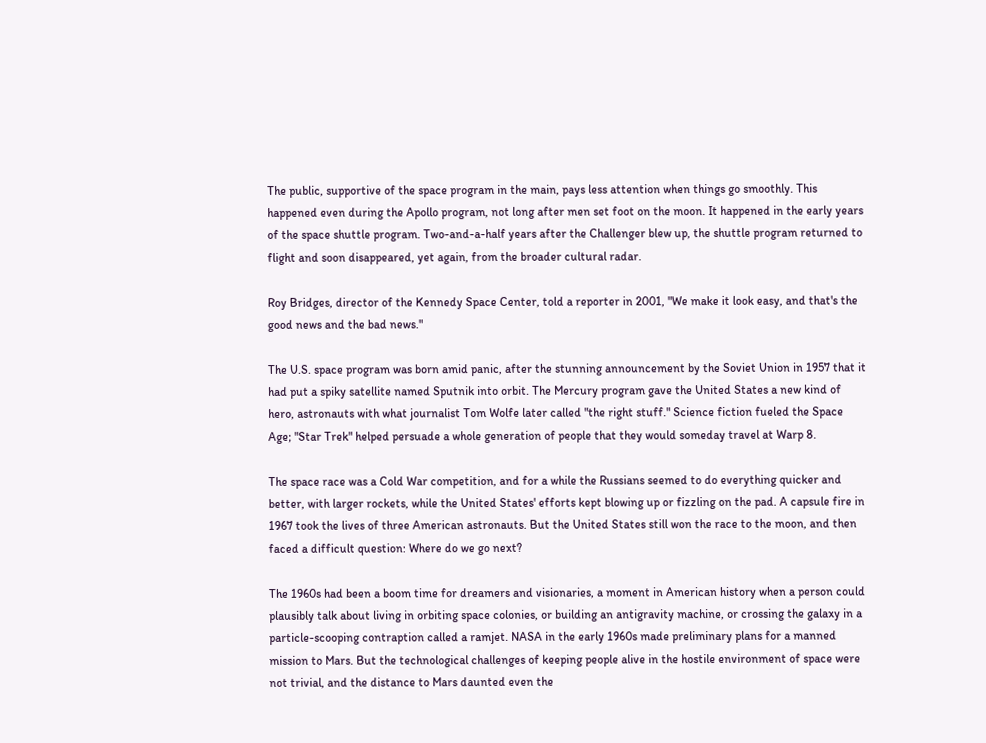The public, supportive of the space program in the main, pays less attention when things go smoothly. This happened even during the Apollo program, not long after men set foot on the moon. It happened in the early years of the space shuttle program. Two-and-a-half years after the Challenger blew up, the shuttle program returned to flight and soon disappeared, yet again, from the broader cultural radar.

Roy Bridges, director of the Kennedy Space Center, told a reporter in 2001, "We make it look easy, and that's the good news and the bad news."

The U.S. space program was born amid panic, after the stunning announcement by the Soviet Union in 1957 that it had put a spiky satellite named Sputnik into orbit. The Mercury program gave the United States a new kind of hero, astronauts with what journalist Tom Wolfe later called "the right stuff." Science fiction fueled the Space Age; "Star Trek" helped persuade a whole generation of people that they would someday travel at Warp 8.

The space race was a Cold War competition, and for a while the Russians seemed to do everything quicker and better, with larger rockets, while the United States' efforts kept blowing up or fizzling on the pad. A capsule fire in 1967 took the lives of three American astronauts. But the United States still won the race to the moon, and then faced a difficult question: Where do we go next?

The 1960s had been a boom time for dreamers and visionaries, a moment in American history when a person could plausibly talk about living in orbiting space colonies, or building an antigravity machine, or crossing the galaxy in a particle-scooping contraption called a ramjet. NASA in the early 1960s made preliminary plans for a manned mission to Mars. But the technological challenges of keeping people alive in the hostile environment of space were not trivial, and the distance to Mars daunted even the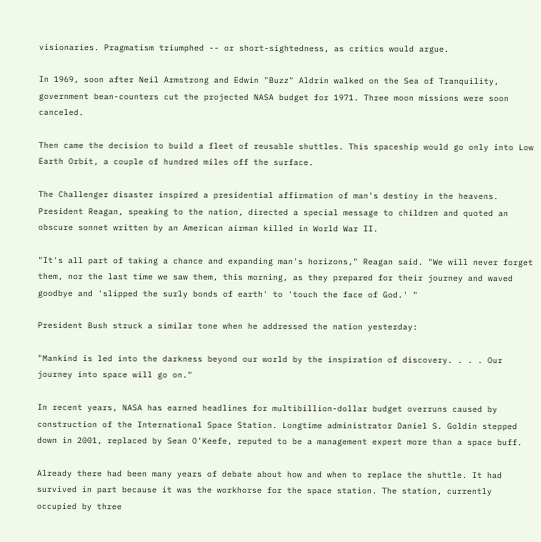visionaries. Pragmatism triumphed -- or short-sightedness, as critics would argue.

In 1969, soon after Neil Armstrong and Edwin "Buzz" Aldrin walked on the Sea of Tranquility, government bean-counters cut the projected NASA budget for 1971. Three moon missions were soon canceled.

Then came the decision to build a fleet of reusable shuttles. This spaceship would go only into Low Earth Orbit, a couple of hundred miles off the surface.

The Challenger disaster inspired a presidential affirmation of man's destiny in the heavens. President Reagan, speaking to the nation, directed a special message to children and quoted an obscure sonnet written by an American airman killed in World War II.

"It's all part of taking a chance and expanding man's horizons," Reagan said. "We will never forget them, nor the last time we saw them, this morning, as they prepared for their journey and waved goodbye and 'slipped the surly bonds of earth' to 'touch the face of God.' "

President Bush struck a similar tone when he addressed the nation yesterday:

"Mankind is led into the darkness beyond our world by the inspiration of discovery. . . . Our journey into space will go on."

In recent years, NASA has earned headlines for multibillion-dollar budget overruns caused by construction of the International Space Station. Longtime administrator Daniel S. Goldin stepped down in 2001, replaced by Sean O'Keefe, reputed to be a management expert more than a space buff.

Already there had been many years of debate about how and when to replace the shuttle. It had survived in part because it was the workhorse for the space station. The station, currently occupied by three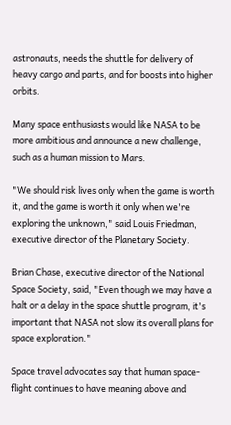astronauts, needs the shuttle for delivery of heavy cargo and parts, and for boosts into higher orbits.

Many space enthusiasts would like NASA to be more ambitious and announce a new challenge, such as a human mission to Mars.

"We should risk lives only when the game is worth it, and the game is worth it only when we're exploring the unknown," said Louis Friedman, executive director of the Planetary Society.

Brian Chase, executive director of the National Space Society, said, "Even though we may have a halt or a delay in the space shuttle program, it's important that NASA not slow its overall plans for space exploration."

Space travel advocates say that human space-flight continues to have meaning above and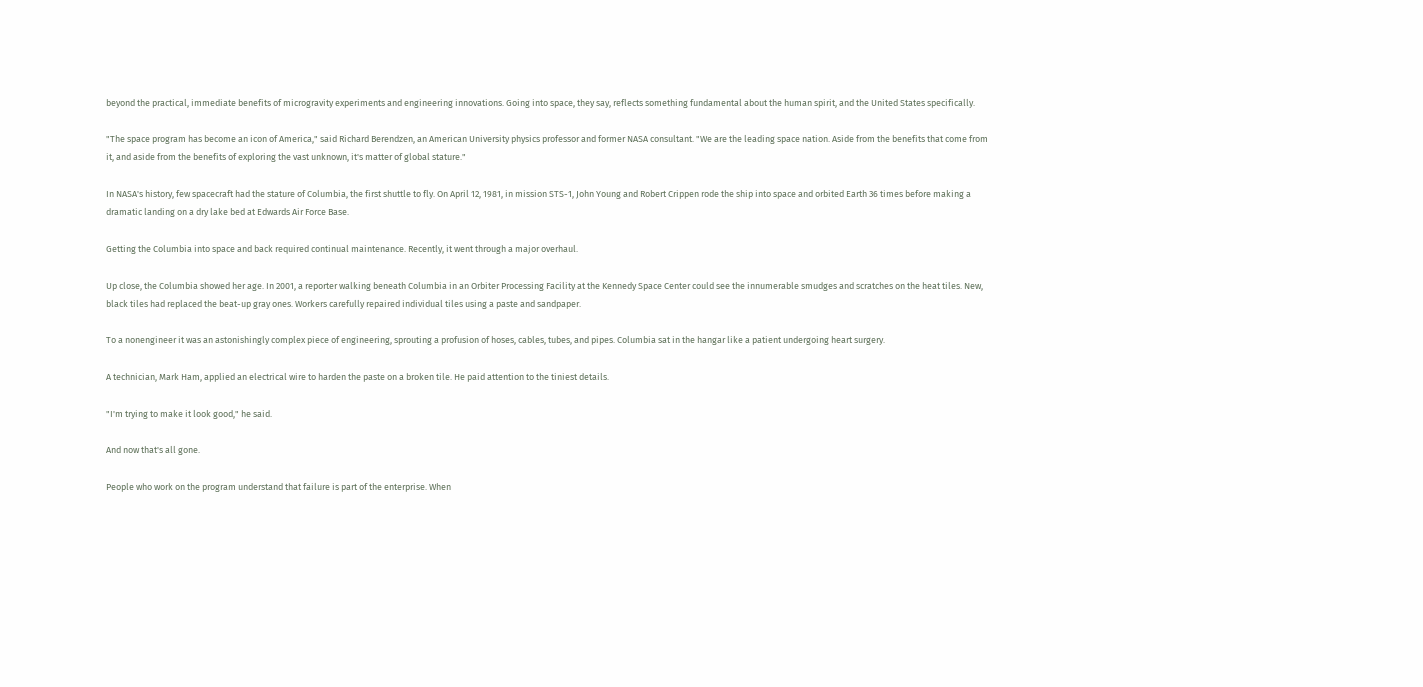beyond the practical, immediate benefits of microgravity experiments and engineering innovations. Going into space, they say, reflects something fundamental about the human spirit, and the United States specifically.

"The space program has become an icon of America," said Richard Berendzen, an American University physics professor and former NASA consultant. "We are the leading space nation. Aside from the benefits that come from it, and aside from the benefits of exploring the vast unknown, it's matter of global stature."

In NASA's history, few spacecraft had the stature of Columbia, the first shuttle to fly. On April 12, 1981, in mission STS-1, John Young and Robert Crippen rode the ship into space and orbited Earth 36 times before making a dramatic landing on a dry lake bed at Edwards Air Force Base.

Getting the Columbia into space and back required continual maintenance. Recently, it went through a major overhaul.

Up close, the Columbia showed her age. In 2001, a reporter walking beneath Columbia in an Orbiter Processing Facility at the Kennedy Space Center could see the innumerable smudges and scratches on the heat tiles. New, black tiles had replaced the beat-up gray ones. Workers carefully repaired individual tiles using a paste and sandpaper.

To a nonengineer it was an astonishingly complex piece of engineering, sprouting a profusion of hoses, cables, tubes, and pipes. Columbia sat in the hangar like a patient undergoing heart surgery.

A technician, Mark Ham, applied an electrical wire to harden the paste on a broken tile. He paid attention to the tiniest details.

"I'm trying to make it look good," he said.

And now that's all gone.

People who work on the program understand that failure is part of the enterprise. When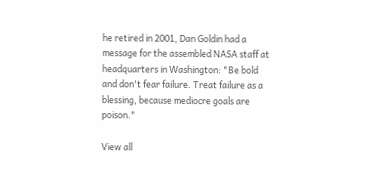he retired in 2001, Dan Goldin had a message for the assembled NASA staff at headquarters in Washington: "Be bold and don't fear failure. Treat failure as a blessing, because mediocre goals are poison."

View all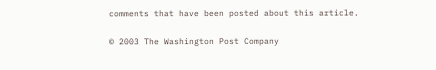comments that have been posted about this article.

© 2003 The Washington Post Company